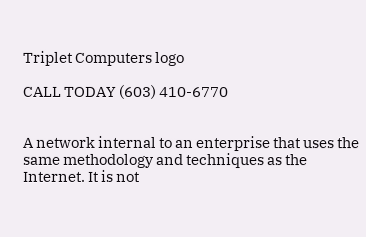Triplet Computers logo

CALL TODAY (603) 410-6770


A network internal to an enterprise that uses the same methodology and techniques as the Internet. It is not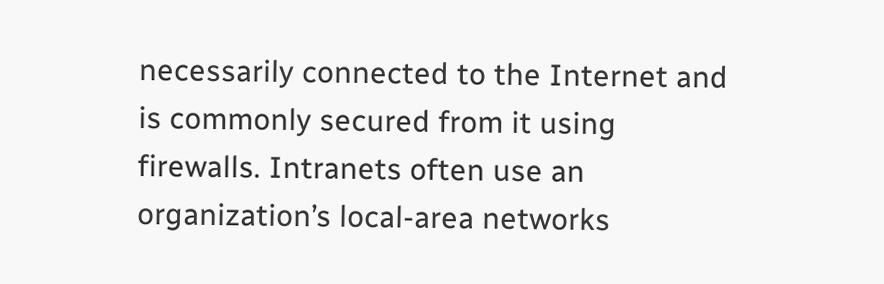necessarily connected to the Internet and is commonly secured from it using firewalls. Intranets often use an organization’s local-area networks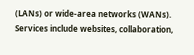(LANs) or wide-area networks (WANs). Services include websites, collaboration,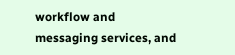workflow and messaging services, and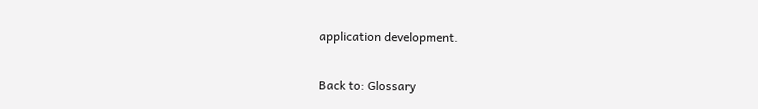application development.

Back to: Glossary